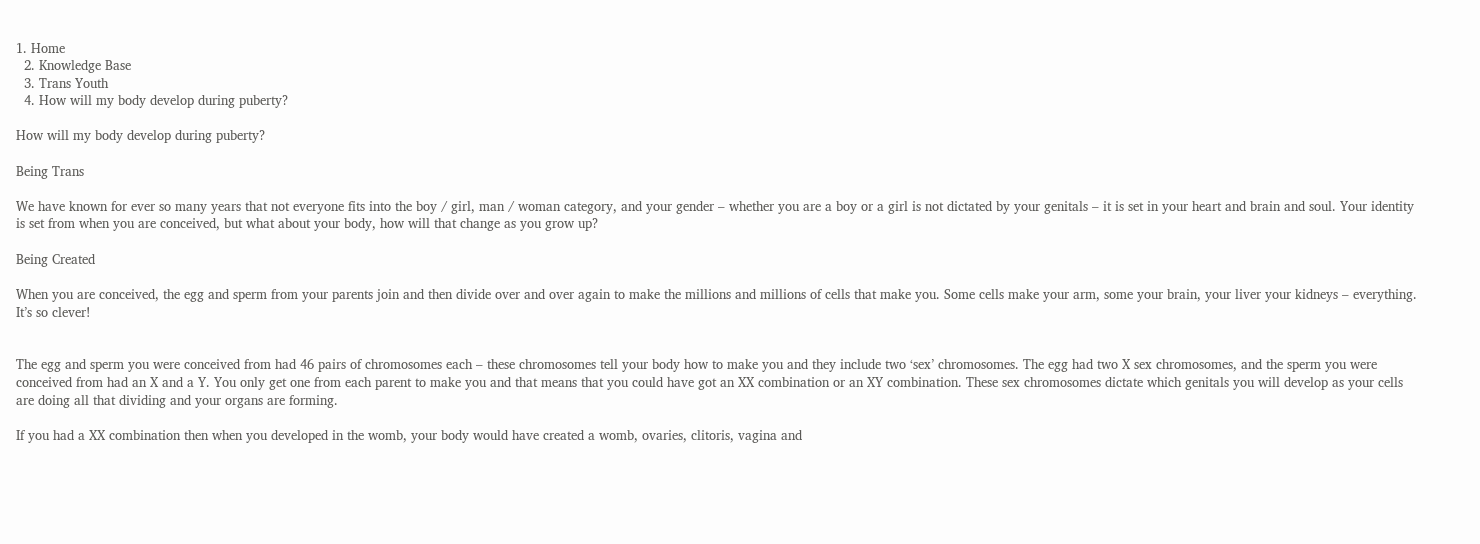1. Home
  2. Knowledge Base
  3. Trans Youth
  4. How will my body develop during puberty?

How will my body develop during puberty?

Being Trans

We have known for ever so many years that not everyone fits into the boy / girl, man / woman category, and your gender – whether you are a boy or a girl is not dictated by your genitals – it is set in your heart and brain and soul. Your identity is set from when you are conceived, but what about your body, how will that change as you grow up?

Being Created

When you are conceived, the egg and sperm from your parents join and then divide over and over again to make the millions and millions of cells that make you. Some cells make your arm, some your brain, your liver your kidneys – everything. It’s so clever!


The egg and sperm you were conceived from had 46 pairs of chromosomes each – these chromosomes tell your body how to make you and they include two ‘sex’ chromosomes. The egg had two X sex chromosomes, and the sperm you were conceived from had an X and a Y. You only get one from each parent to make you and that means that you could have got an XX combination or an XY combination. These sex chromosomes dictate which genitals you will develop as your cells are doing all that dividing and your organs are forming.

If you had a XX combination then when you developed in the womb, your body would have created a womb, ovaries, clitoris, vagina and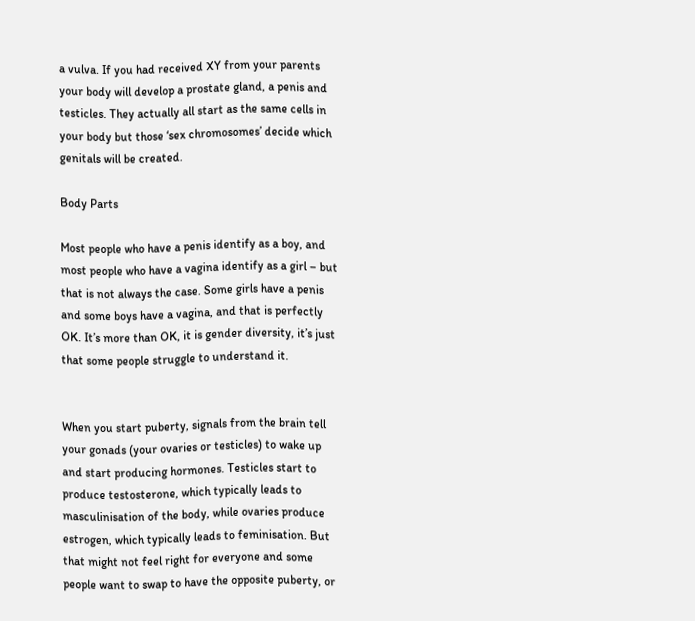a vulva. If you had received XY from your parents your body will develop a prostate gland, a penis and testicles. They actually all start as the same cells in your body but those ‘sex chromosomes’ decide which genitals will be created.

Body Parts

Most people who have a penis identify as a boy, and most people who have a vagina identify as a girl – but that is not always the case. Some girls have a penis and some boys have a vagina, and that is perfectly OK. It’s more than OK, it is gender diversity, it’s just that some people struggle to understand it.


When you start puberty, signals from the brain tell your gonads (your ovaries or testicles) to wake up and start producing hormones. Testicles start to produce testosterone, which typically leads to masculinisation of the body, while ovaries produce estrogen, which typically leads to feminisation. But that might not feel right for everyone and some people want to swap to have the opposite puberty, or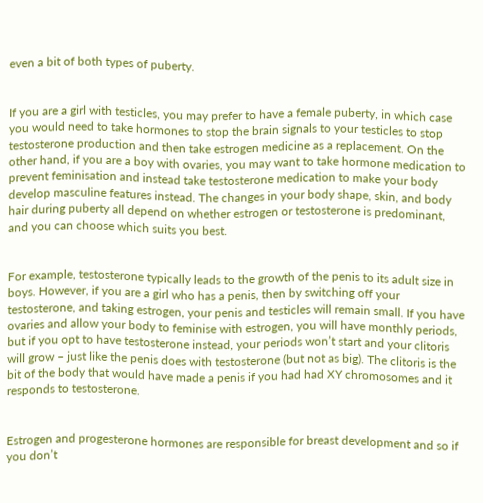even a bit of both types of puberty.


If you are a girl with testicles, you may prefer to have a female puberty, in which case you would need to take hormones to stop the brain signals to your testicles to stop testosterone production and then take estrogen medicine as a replacement. On the other hand, if you are a boy with ovaries, you may want to take hormone medication to prevent feminisation and instead take testosterone medication to make your body develop masculine features instead. The changes in your body shape, skin, and body hair during puberty all depend on whether estrogen or testosterone is predominant, and you can choose which suits you best.


For example, testosterone typically leads to the growth of the penis to its adult size in boys. However, if you are a girl who has a penis, then by switching off your testosterone, and taking estrogen, your penis and testicles will remain small. If you have ovaries and allow your body to feminise with estrogen, you will have monthly periods, but if you opt to have testosterone instead, your periods won’t start and your clitoris will grow – just like the penis does with testosterone (but not as big). The clitoris is the bit of the body that would have made a penis if you had had XY chromosomes and it responds to testosterone.


Estrogen and progesterone hormones are responsible for breast development and so if you don’t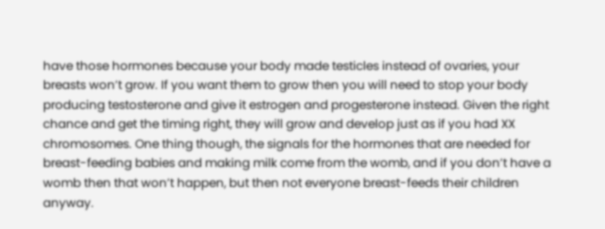have those hormones because your body made testicles instead of ovaries, your breasts won’t grow. If you want them to grow then you will need to stop your body producing testosterone and give it estrogen and progesterone instead. Given the right chance and get the timing right, they will grow and develop just as if you had XX chromosomes. One thing though, the signals for the hormones that are needed for breast-feeding babies and making milk come from the womb, and if you don’t have a womb then that won’t happen, but then not everyone breast-feeds their children anyway.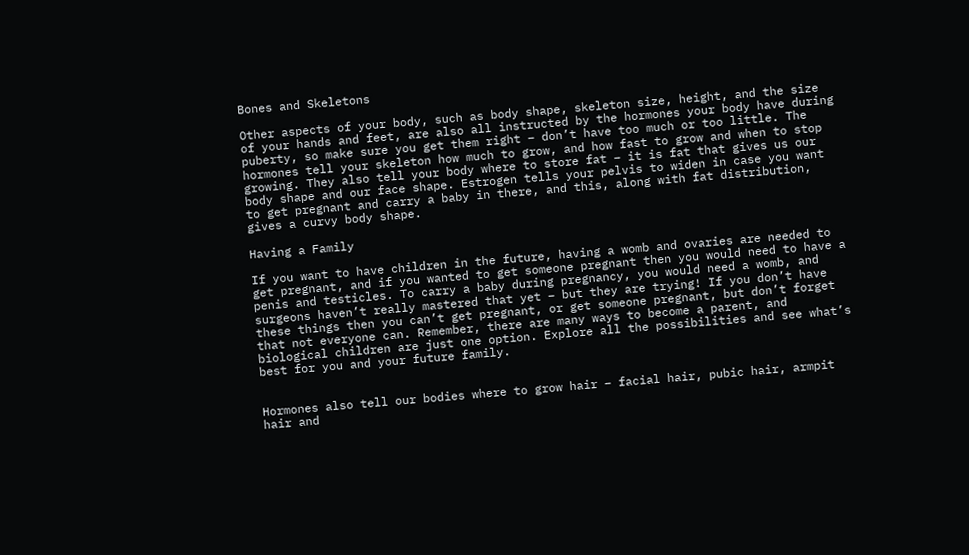Bones and Skeletons

Other aspects of your body, such as body shape, skeleton size, height, and the size of your hands and feet, are also all instructed by the hormones your body have during puberty, so make sure you get them right – don’t have too much or too little. The hormones tell your skeleton how much to grow, and how fast to grow and when to stop growing. They also tell your body where to store fat – it is fat that gives us our body shape and our face shape. Estrogen tells your pelvis to widen in case you want to get pregnant and carry a baby in there, and this, along with fat distribution, gives a curvy body shape.

Having a Family

If you want to have children in the future, having a womb and ovaries are needed to get pregnant, and if you wanted to get someone pregnant then you would need to have a penis and testicles. To carry a baby during pregnancy, you would need a womb, and surgeons haven’t really mastered that yet – but they are trying! If you don’t have these things then you can’t get pregnant, or get someone pregnant, but don’t forget that not everyone can. Remember, there are many ways to become a parent, and biological children are just one option. Explore all the possibilities and see what’s best for you and your future family.


Hormones also tell our bodies where to grow hair – facial hair, pubic hair, armpit hair and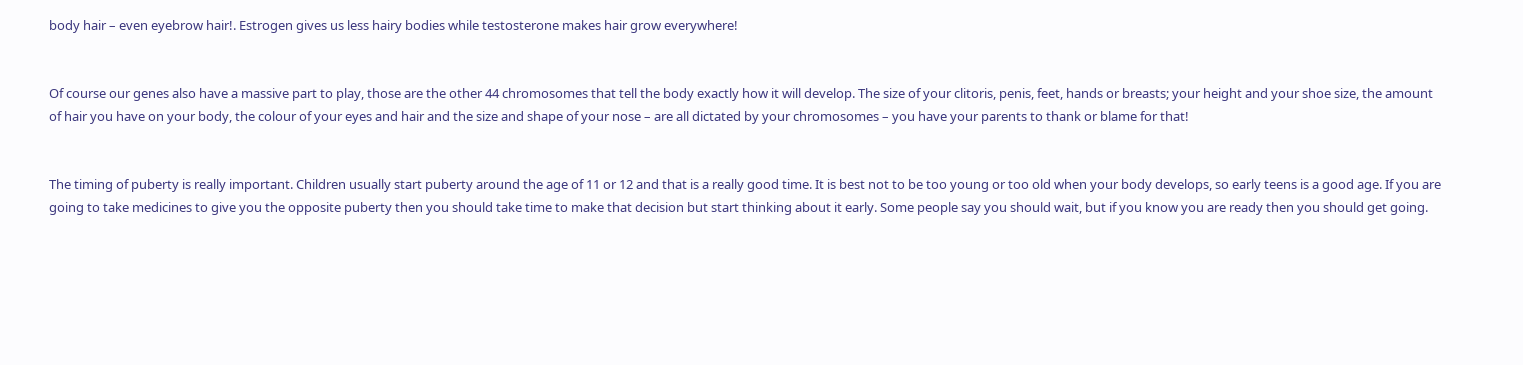body hair – even eyebrow hair!. Estrogen gives us less hairy bodies while testosterone makes hair grow everywhere!


Of course our genes also have a massive part to play, those are the other 44 chromosomes that tell the body exactly how it will develop. The size of your clitoris, penis, feet, hands or breasts; your height and your shoe size, the amount of hair you have on your body, the colour of your eyes and hair and the size and shape of your nose – are all dictated by your chromosomes – you have your parents to thank or blame for that!


The timing of puberty is really important. Children usually start puberty around the age of 11 or 12 and that is a really good time. It is best not to be too young or too old when your body develops, so early teens is a good age. If you are going to take medicines to give you the opposite puberty then you should take time to make that decision but start thinking about it early. Some people say you should wait, but if you know you are ready then you should get going.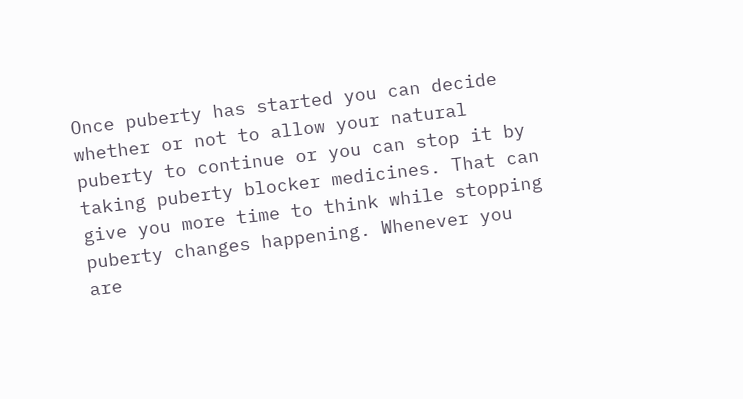Once puberty has started you can decide whether or not to allow your natural puberty to continue or you can stop it by taking puberty blocker medicines. That can give you more time to think while stopping puberty changes happening. Whenever you are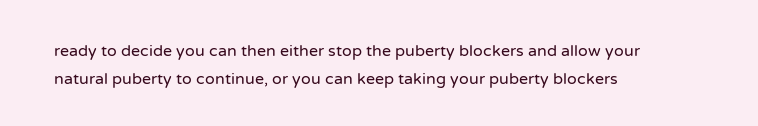ready to decide you can then either stop the puberty blockers and allow your natural puberty to continue, or you can keep taking your puberty blockers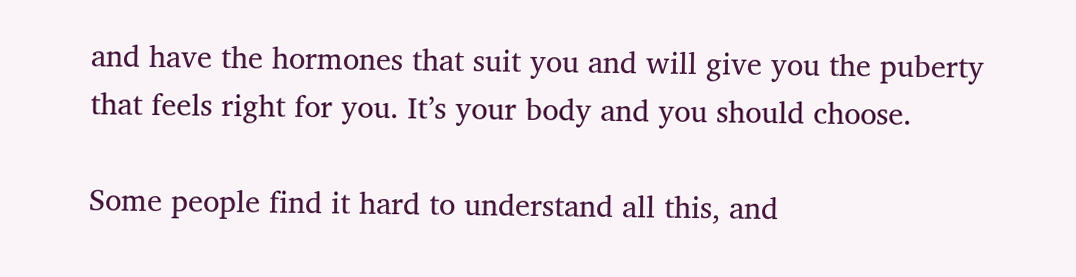and have the hormones that suit you and will give you the puberty that feels right for you. It’s your body and you should choose.

Some people find it hard to understand all this, and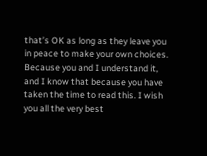that’s OK as long as they leave you in peace to make your own choices. Because you and I understand it, and I know that because you have taken the time to read this. I wish you all the very best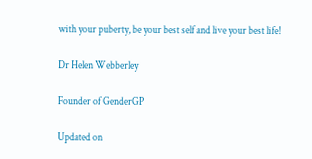with your puberty, be your best self and live your best life!

Dr Helen Webberley

Founder of GenderGP

Updated on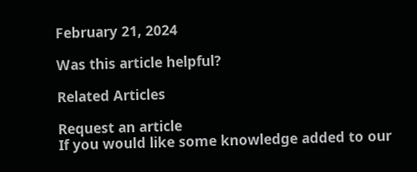February 21, 2024

Was this article helpful?

Related Articles

Request an article
If you would like some knowledge added to our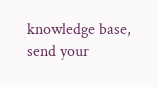knowledge base, send your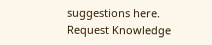suggestions here.
Request Knowledge